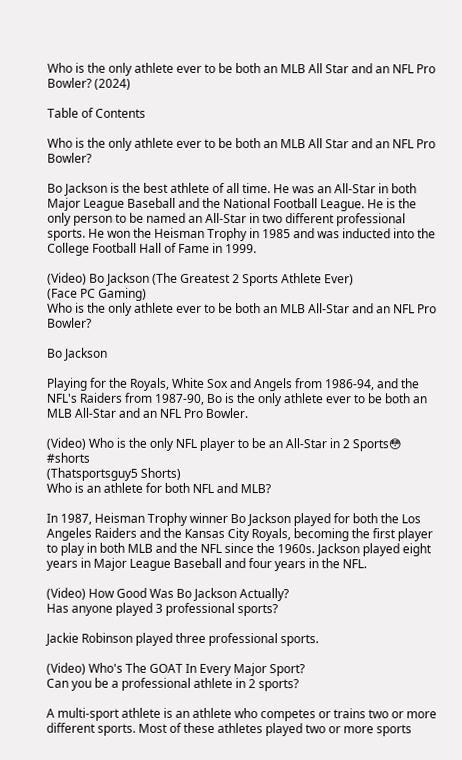Who is the only athlete ever to be both an MLB All Star and an NFL Pro Bowler? (2024)

Table of Contents

Who is the only athlete ever to be both an MLB All Star and an NFL Pro Bowler?

Bo Jackson is the best athlete of all time. He was an All-Star in both Major League Baseball and the National Football League. He is the only person to be named an All-Star in two different professional sports. He won the Heisman Trophy in 1985 and was inducted into the College Football Hall of Fame in 1999.

(Video) Bo Jackson (The Greatest 2 Sports Athlete Ever)
(Face PC Gaming)
Who is the only athlete ever to be both an MLB All-Star and an NFL Pro Bowler?

Bo Jackson

Playing for the Royals, White Sox and Angels from 1986-94, and the NFL's Raiders from 1987-90, Bo is the only athlete ever to be both an MLB All-Star and an NFL Pro Bowler.

(Video) Who is the only NFL player to be an All-Star in 2 Sports😳 #shorts
(Thatsportsguy5 Shorts)
Who is an athlete for both NFL and MLB?

In 1987, Heisman Trophy winner Bo Jackson played for both the Los Angeles Raiders and the Kansas City Royals, becoming the first player to play in both MLB and the NFL since the 1960s. Jackson played eight years in Major League Baseball and four years in the NFL.

(Video) How Good Was Bo Jackson Actually?
Has anyone played 3 professional sports?

Jackie Robinson played three professional sports.

(Video) Who's The GOAT In Every Major Sport?
Can you be a professional athlete in 2 sports?

A multi-sport athlete is an athlete who competes or trains two or more different sports. Most of these athletes played two or more sports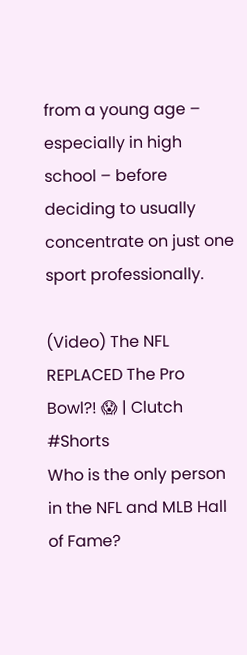from a young age – especially in high school – before deciding to usually concentrate on just one sport professionally.

(Video) The NFL REPLACED The Pro Bowl?! 😱 | Clutch #Shorts
Who is the only person in the NFL and MLB Hall of Fame?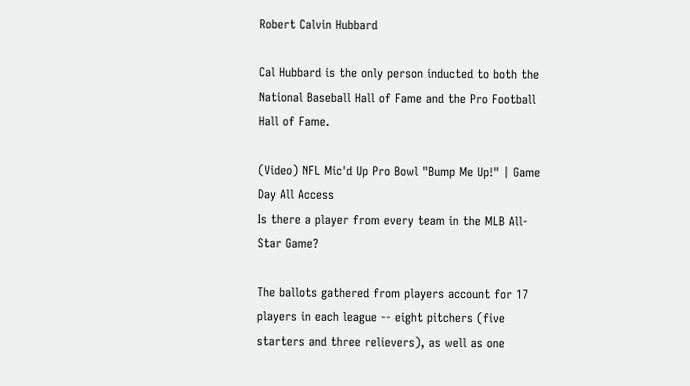Robert Calvin Hubbard

Cal Hubbard is the only person inducted to both the National Baseball Hall of Fame and the Pro Football Hall of Fame.

(Video) NFL Mic'd Up Pro Bowl "Bump Me Up!" | Game Day All Access
Is there a player from every team in the MLB All-Star Game?

The ballots gathered from players account for 17 players in each league -- eight pitchers (five starters and three relievers), as well as one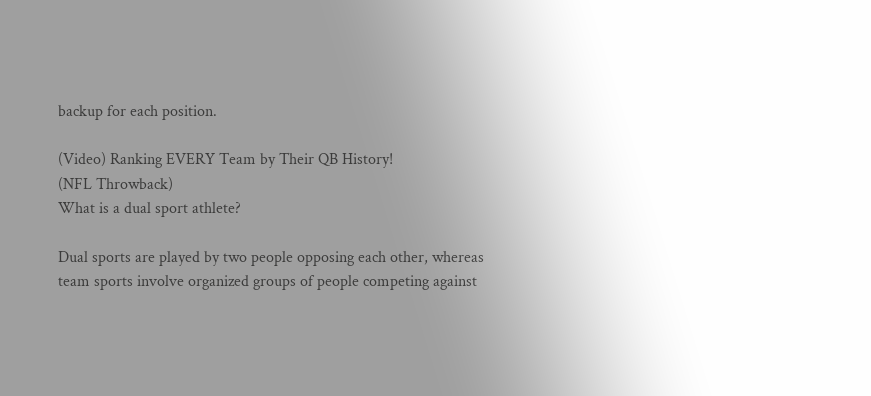backup for each position.

(Video) Ranking EVERY Team by Their QB History!
(NFL Throwback)
What is a dual sport athlete?

Dual sports are played by two people opposing each other, whereas team sports involve organized groups of people competing against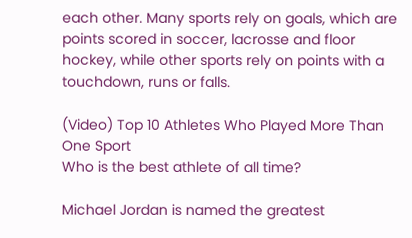each other. Many sports rely on goals, which are points scored in soccer, lacrosse and floor hockey, while other sports rely on points with a touchdown, runs or falls.

(Video) Top 10 Athletes Who Played More Than One Sport
Who is the best athlete of all time?

Michael Jordan is named the greatest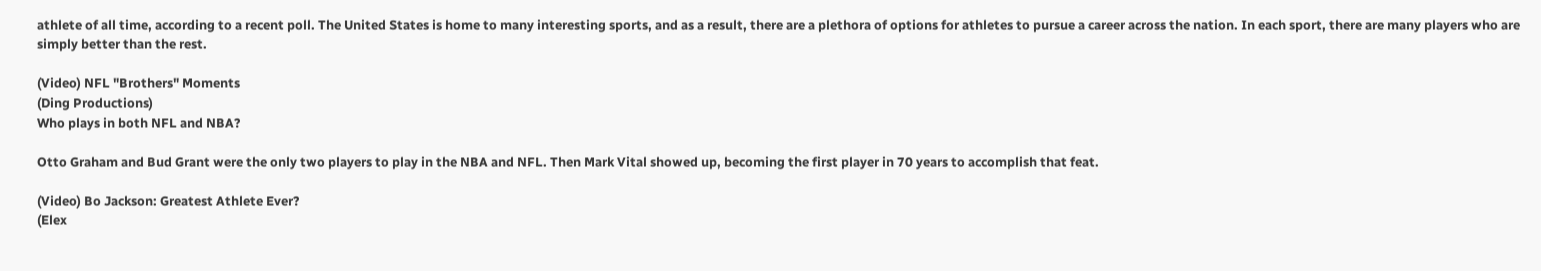athlete of all time, according to a recent poll. The United States is home to many interesting sports, and as a result, there are a plethora of options for athletes to pursue a career across the nation. In each sport, there are many players who are simply better than the rest.

(Video) NFL "Brothers" Moments
(Ding Productions)
Who plays in both NFL and NBA?

Otto Graham and Bud Grant were the only two players to play in the NBA and NFL. Then Mark Vital showed up, becoming the first player in 70 years to accomplish that feat.

(Video) Bo Jackson: Greatest Athlete Ever?
(Elex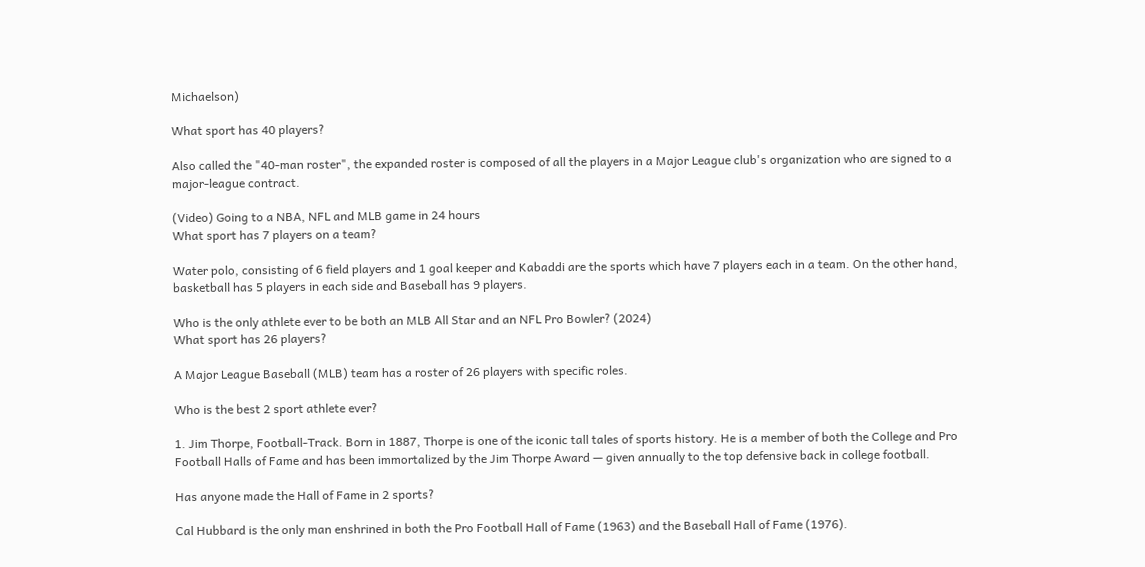Michaelson)

What sport has 40 players?

Also called the "40-man roster", the expanded roster is composed of all the players in a Major League club's organization who are signed to a major-league contract.

(Video) Going to a NBA, NFL and MLB game in 24 hours
What sport has 7 players on a team?

Water polo, consisting of 6 field players and 1 goal keeper and Kabaddi are the sports which have 7 players each in a team. On the other hand, basketball has 5 players in each side and Baseball has 9 players.

Who is the only athlete ever to be both an MLB All Star and an NFL Pro Bowler? (2024)
What sport has 26 players?

A Major League Baseball (MLB) team has a roster of 26 players with specific roles.

Who is the best 2 sport athlete ever?

1. Jim Thorpe, Football-Track. Born in 1887, Thorpe is one of the iconic tall tales of sports history. He is a member of both the College and Pro Football Halls of Fame and has been immortalized by the Jim Thorpe Award — given annually to the top defensive back in college football.

Has anyone made the Hall of Fame in 2 sports?

Cal Hubbard is the only man enshrined in both the Pro Football Hall of Fame (1963) and the Baseball Hall of Fame (1976).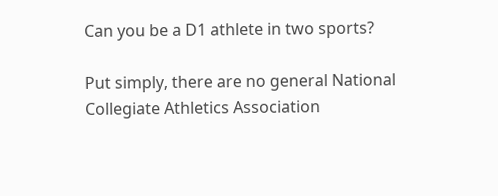Can you be a D1 athlete in two sports?

Put simply, there are no general National Collegiate Athletics Association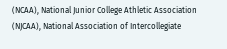(NCAA), National Junior College Athletic Association (NJCAA), National Association of Intercollegiate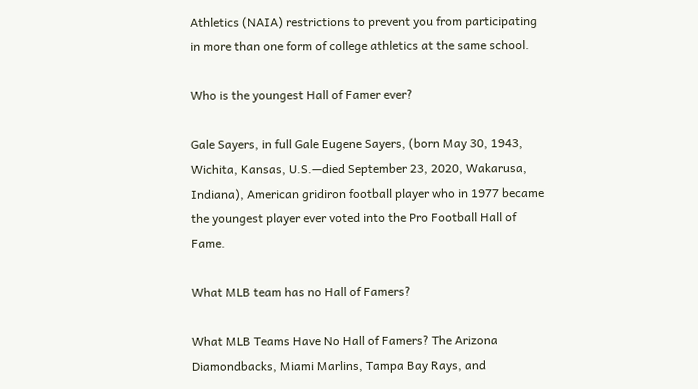Athletics (NAIA) restrictions to prevent you from participating in more than one form of college athletics at the same school.

Who is the youngest Hall of Famer ever?

Gale Sayers, in full Gale Eugene Sayers, (born May 30, 1943, Wichita, Kansas, U.S.—died September 23, 2020, Wakarusa, Indiana), American gridiron football player who in 1977 became the youngest player ever voted into the Pro Football Hall of Fame.

What MLB team has no Hall of Famers?

What MLB Teams Have No Hall of Famers? The Arizona Diamondbacks, Miami Marlins, Tampa Bay Rays, and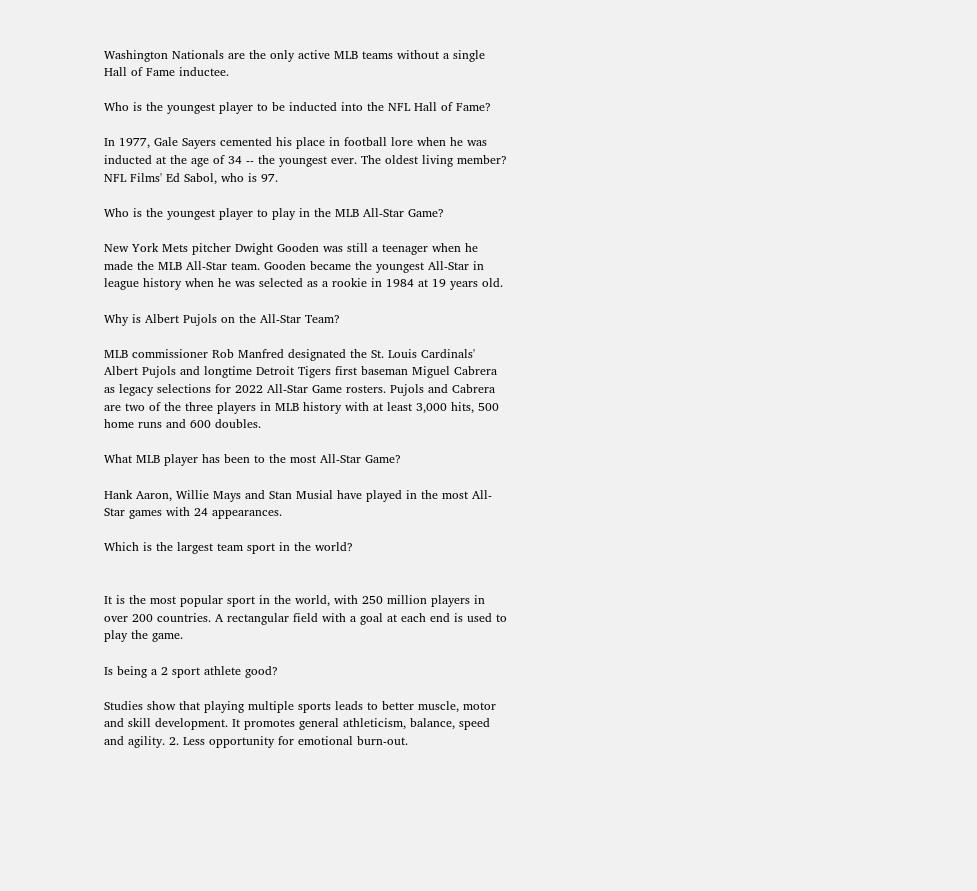Washington Nationals are the only active MLB teams without a single Hall of Fame inductee.

Who is the youngest player to be inducted into the NFL Hall of Fame?

In 1977, Gale Sayers cemented his place in football lore when he was inducted at the age of 34 -- the youngest ever. The oldest living member? NFL Films' Ed Sabol, who is 97.

Who is the youngest player to play in the MLB All-Star Game?

New York Mets pitcher Dwight Gooden was still a teenager when he made the MLB All-Star team. Gooden became the youngest All-Star in league history when he was selected as a rookie in 1984 at 19 years old.

Why is Albert Pujols on the All-Star Team?

MLB commissioner Rob Manfred designated the St. Louis Cardinals' Albert Pujols and longtime Detroit Tigers first baseman Miguel Cabrera as legacy selections for 2022 All-Star Game rosters. Pujols and Cabrera are two of the three players in MLB history with at least 3,000 hits, 500 home runs and 600 doubles.

What MLB player has been to the most All-Star Game?

Hank Aaron, Willie Mays and Stan Musial have played in the most All-Star games with 24 appearances.

Which is the largest team sport in the world?


It is the most popular sport in the world, with 250 million players in over 200 countries. A rectangular field with a goal at each end is used to play the game.

Is being a 2 sport athlete good?

Studies show that playing multiple sports leads to better muscle, motor and skill development. It promotes general athleticism, balance, speed and agility. 2. Less opportunity for emotional burn-out.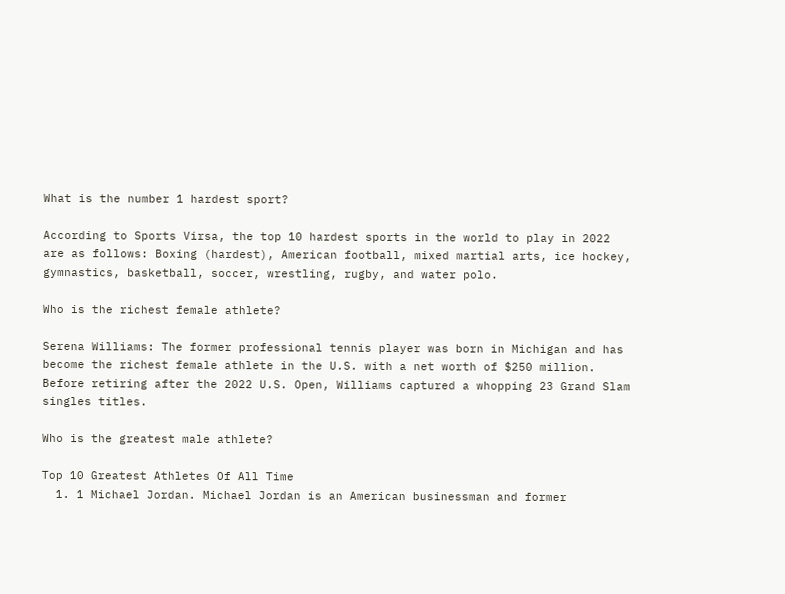What is the number 1 hardest sport?

According to Sports Virsa, the top 10 hardest sports in the world to play in 2022 are as follows: Boxing (hardest), American football, mixed martial arts, ice hockey, gymnastics, basketball, soccer, wrestling, rugby, and water polo.

Who is the richest female athlete?

Serena Williams: The former professional tennis player was born in Michigan and has become the richest female athlete in the U.S. with a net worth of $250 million. Before retiring after the 2022 U.S. Open, Williams captured a whopping 23 Grand Slam singles titles.

Who is the greatest male athlete?

Top 10 Greatest Athletes Of All Time
  1. 1 Michael Jordan. Michael Jordan is an American businessman and former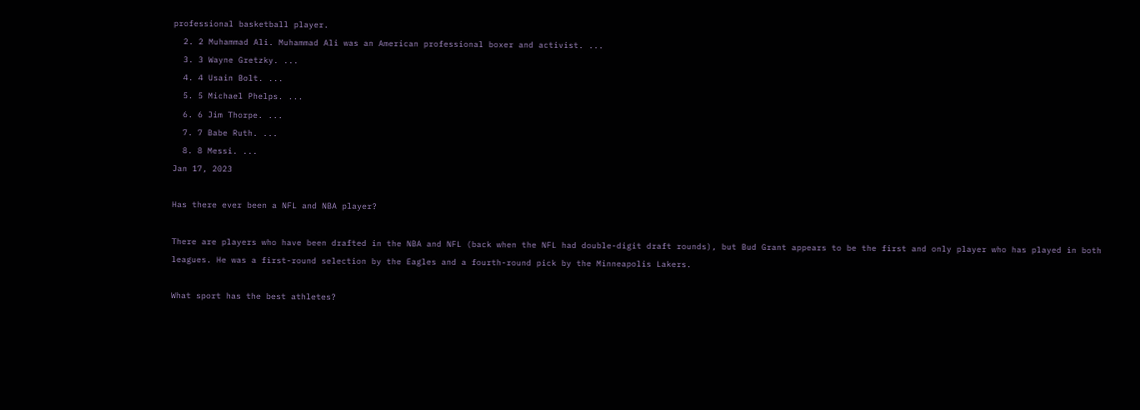professional basketball player.
  2. 2 Muhammad Ali. Muhammad Ali was an American professional boxer and activist. ...
  3. 3 Wayne Gretzky. ...
  4. 4 Usain Bolt. ...
  5. 5 Michael Phelps. ...
  6. 6 Jim Thorpe. ...
  7. 7 Babe Ruth. ...
  8. 8 Messi. ...
Jan 17, 2023

Has there ever been a NFL and NBA player?

There are players who have been drafted in the NBA and NFL (back when the NFL had double-digit draft rounds), but Bud Grant appears to be the first and only player who has played in both leagues. He was a first-round selection by the Eagles and a fourth-round pick by the Minneapolis Lakers.

What sport has the best athletes?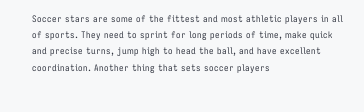Soccer stars are some of the fittest and most athletic players in all of sports. They need to sprint for long periods of time, make quick and precise turns, jump high to head the ball, and have excellent coordination. Another thing that sets soccer players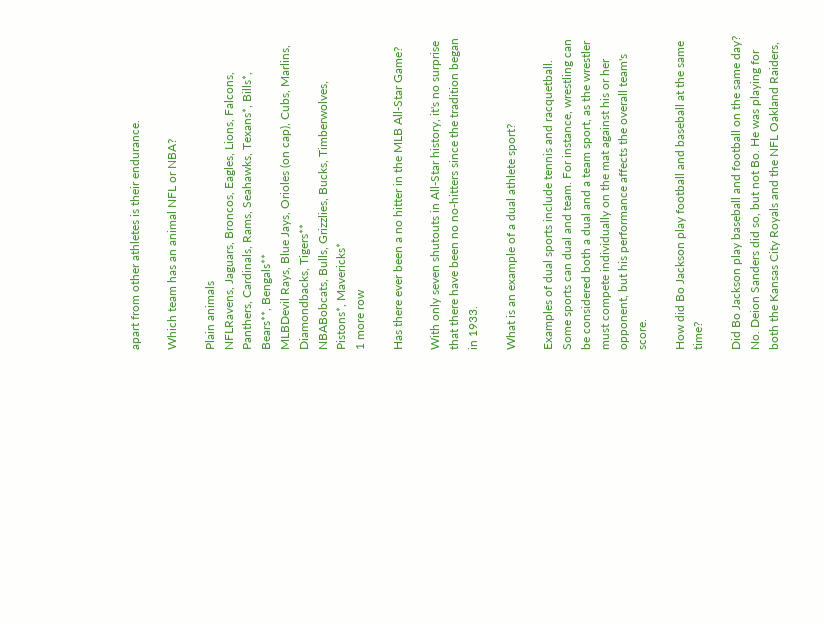apart from other athletes is their endurance.

Which team has an animal NFL or NBA?

Plain animals
NFLRavens, Jaguars, Broncos, Eagles, Lions, Falcons, Panthers, Cardinals, Rams, Seahawks, Texans*, Bills*, Bears**, Bengals**
MLBDevil Rays, Blue Jays, Orioles (on cap), Cubs, Marlins, Diamondbacks, Tigers**
NBABobcats, Bulls, Grizzlies, Bucks, Timberwolves, Pistons*, Mavericks*
1 more row

Has there ever been a no hitter in the MLB All-Star Game?

With only seven shutouts in All-Star history, it's no surprise that there have been no no-hitters since the tradition began in 1933.

What is an example of a dual athlete sport?

Examples of dual sports include tennis and racquetball. Some sports can dual and team. For instance, wrestling can be considered both a dual and a team sport, as the wrestler must compete individually on the mat against his or her opponent, but his performance affects the overall team's score.

How did Bo Jackson play football and baseball at the same time?

Did Bo Jackson play baseball and football on the same day? No. Deion Sanders did so, but not Bo. He was playing for both the Kansas City Royals and the NFL Oakland Raiders,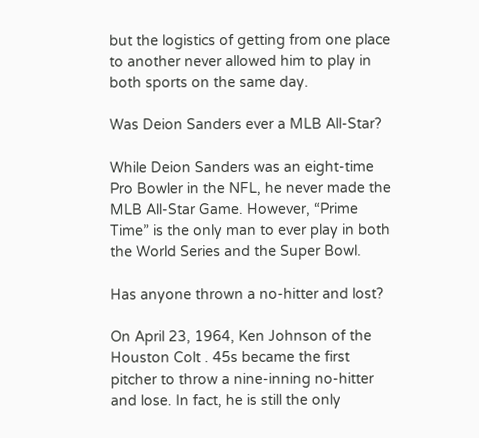but the logistics of getting from one place to another never allowed him to play in both sports on the same day.

Was Deion Sanders ever a MLB All-Star?

While Deion Sanders was an eight-time Pro Bowler in the NFL, he never made the MLB All-Star Game. However, “Prime Time” is the only man to ever play in both the World Series and the Super Bowl.

Has anyone thrown a no-hitter and lost?

On April 23, 1964, Ken Johnson of the Houston Colt . 45s became the first pitcher to throw a nine-inning no-hitter and lose. In fact, he is still the only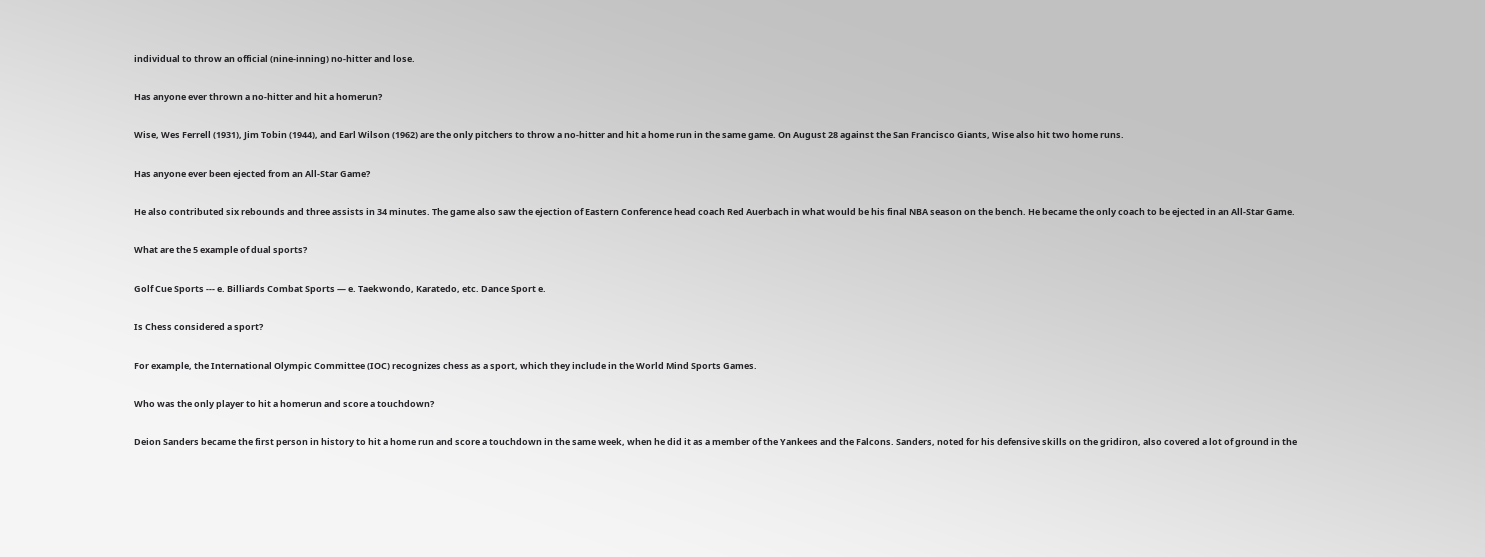individual to throw an official (nine-inning) no-hitter and lose.

Has anyone ever thrown a no-hitter and hit a homerun?

Wise, Wes Ferrell (1931), Jim Tobin (1944), and Earl Wilson (1962) are the only pitchers to throw a no-hitter and hit a home run in the same game. On August 28 against the San Francisco Giants, Wise also hit two home runs.

Has anyone ever been ejected from an All-Star Game?

He also contributed six rebounds and three assists in 34 minutes. The game also saw the ejection of Eastern Conference head coach Red Auerbach in what would be his final NBA season on the bench. He became the only coach to be ejected in an All-Star Game.

What are the 5 example of dual sports?

Golf Cue Sports --- e. Billiards Combat Sports — e. Taekwondo, Karatedo, etc. Dance Sport e.

Is Chess considered a sport?

For example, the International Olympic Committee (IOC) recognizes chess as a sport, which they include in the World Mind Sports Games.

Who was the only player to hit a homerun and score a touchdown?

Deion Sanders became the first person in history to hit a home run and score a touchdown in the same week, when he did it as a member of the Yankees and the Falcons. Sanders, noted for his defensive skills on the gridiron, also covered a lot of ground in the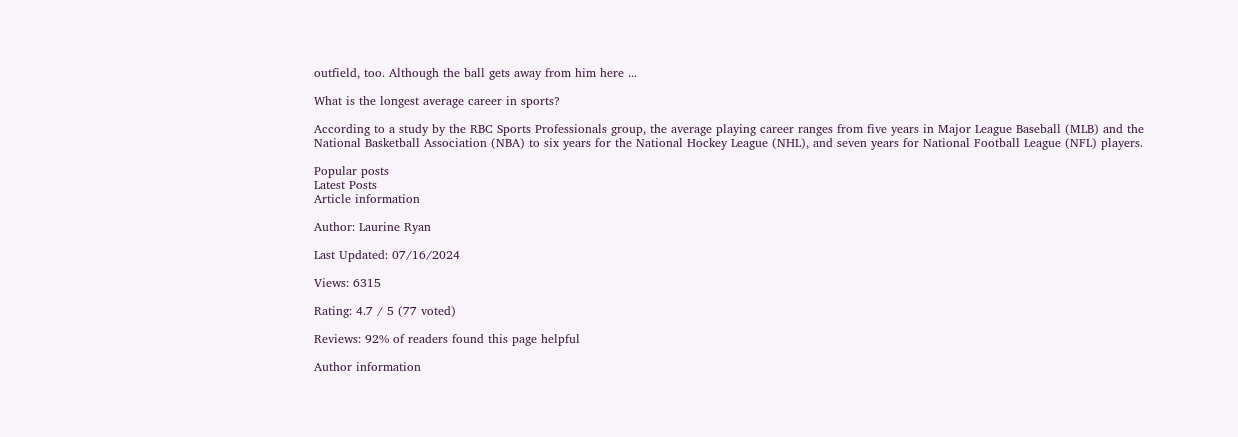outfield, too. Although the ball gets away from him here ...

What is the longest average career in sports?

According to a study by the RBC Sports Professionals group, the average playing career ranges from five years in Major League Baseball (MLB) and the National Basketball Association (NBA) to six years for the National Hockey League (NHL), and seven years for National Football League (NFL) players.

Popular posts
Latest Posts
Article information

Author: Laurine Ryan

Last Updated: 07/16/2024

Views: 6315

Rating: 4.7 / 5 (77 voted)

Reviews: 92% of readers found this page helpful

Author information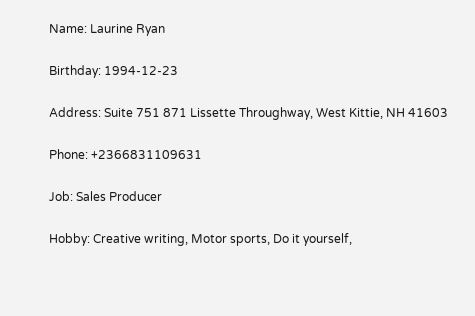Name: Laurine Ryan

Birthday: 1994-12-23

Address: Suite 751 871 Lissette Throughway, West Kittie, NH 41603

Phone: +2366831109631

Job: Sales Producer

Hobby: Creative writing, Motor sports, Do it yourself,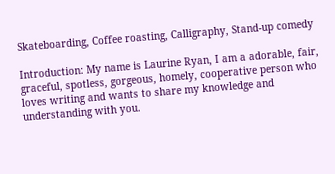Skateboarding, Coffee roasting, Calligraphy, Stand-up comedy

Introduction: My name is Laurine Ryan, I am a adorable, fair, graceful, spotless, gorgeous, homely, cooperative person who loves writing and wants to share my knowledge and understanding with you.